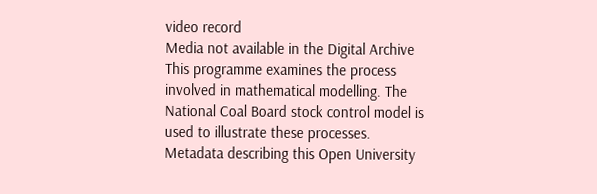video record
Media not available in the Digital Archive
This programme examines the process involved in mathematical modelling. The National Coal Board stock control model is used to illustrate these processes.
Metadata describing this Open University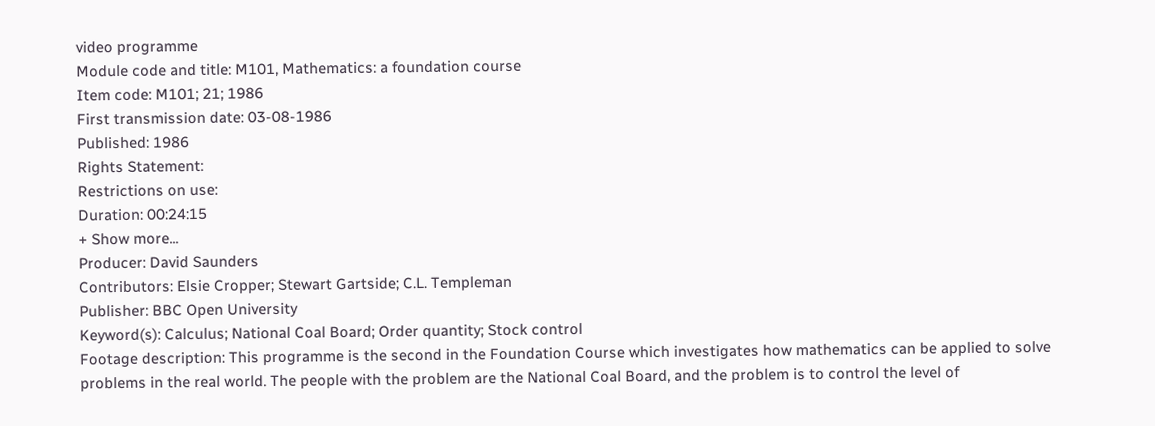video programme
Module code and title: M101, Mathematics: a foundation course
Item code: M101; 21; 1986
First transmission date: 03-08-1986
Published: 1986
Rights Statement:
Restrictions on use:
Duration: 00:24:15
+ Show more...
Producer: David Saunders
Contributors: Elsie Cropper; Stewart Gartside; C.L. Templeman
Publisher: BBC Open University
Keyword(s): Calculus; National Coal Board; Order quantity; Stock control
Footage description: This programme is the second in the Foundation Course which investigates how mathematics can be applied to solve problems in the real world. The people with the problem are the National Coal Board, and the problem is to control the level of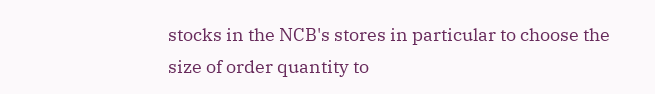stocks in the NCB's stores in particular to choose the size of order quantity to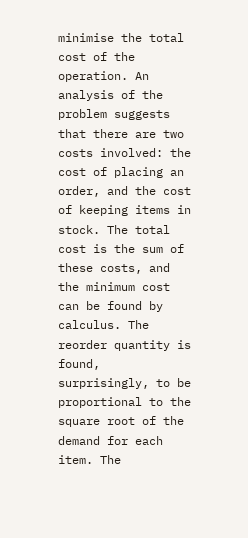minimise the total cost of the operation. An analysis of the problem suggests that there are two costs involved: the cost of placing an order, and the cost of keeping items in stock. The total cost is the sum of these costs, and the minimum cost can be found by calculus. The reorder quantity is found, surprisingly, to be proportional to the square root of the demand for each item. The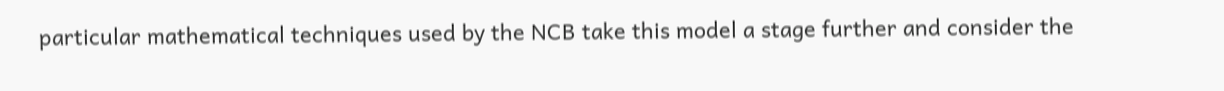particular mathematical techniques used by the NCB take this model a stage further and consider the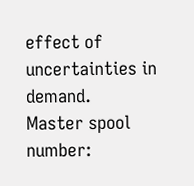effect of uncertainties in demand.
Master spool number: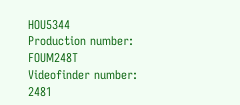HOU5344
Production number: FOUM248T
Videofinder number: 2481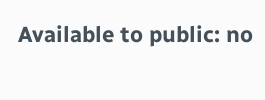Available to public: no